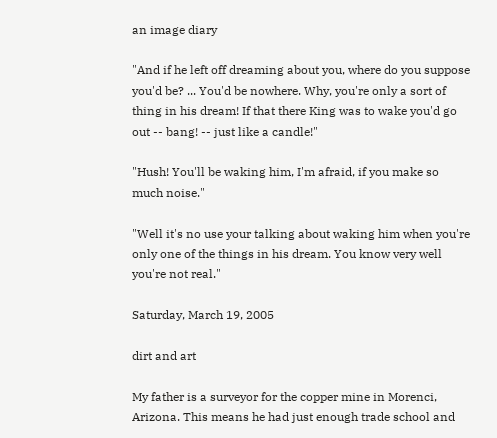an image diary

"And if he left off dreaming about you, where do you suppose you'd be? ... You'd be nowhere. Why, you're only a sort of thing in his dream! If that there King was to wake you'd go out -- bang! -- just like a candle!"

"Hush! You'll be waking him, I'm afraid, if you make so much noise."

"Well it's no use your talking about waking him when you're only one of the things in his dream. You know very well you're not real."

Saturday, March 19, 2005

dirt and art

My father is a surveyor for the copper mine in Morenci, Arizona. This means he had just enough trade school and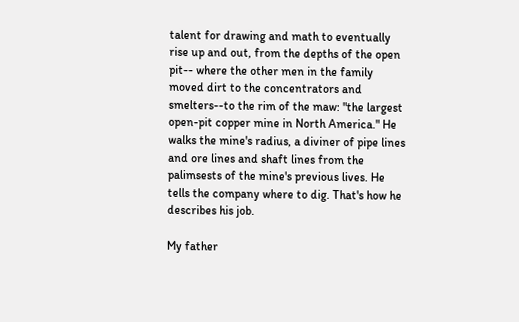talent for drawing and math to eventually rise up and out, from the depths of the open pit-- where the other men in the family moved dirt to the concentrators and smelters--to the rim of the maw: "the largest open-pit copper mine in North America." He walks the mine's radius, a diviner of pipe lines and ore lines and shaft lines from the palimsests of the mine's previous lives. He tells the company where to dig. That's how he describes his job.

My father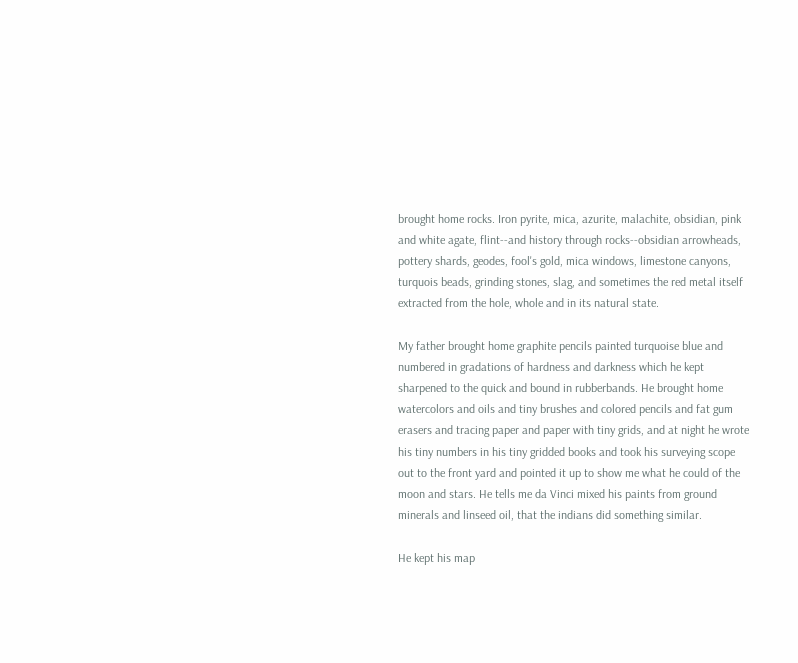brought home rocks. Iron pyrite, mica, azurite, malachite, obsidian, pink and white agate, flint--and history through rocks--obsidian arrowheads, pottery shards, geodes, fool's gold, mica windows, limestone canyons, turquois beads, grinding stones, slag, and sometimes the red metal itself extracted from the hole, whole and in its natural state.

My father brought home graphite pencils painted turquoise blue and numbered in gradations of hardness and darkness which he kept sharpened to the quick and bound in rubberbands. He brought home watercolors and oils and tiny brushes and colored pencils and fat gum erasers and tracing paper and paper with tiny grids, and at night he wrote his tiny numbers in his tiny gridded books and took his surveying scope out to the front yard and pointed it up to show me what he could of the moon and stars. He tells me da Vinci mixed his paints from ground minerals and linseed oil, that the indians did something similar.

He kept his map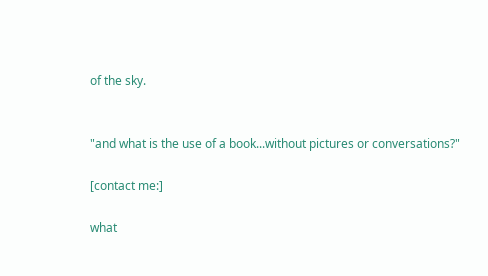of the sky.


"and what is the use of a book...without pictures or conversations?"

[contact me:]

what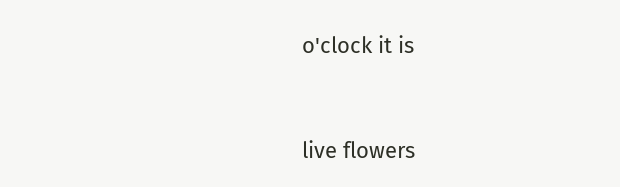o'clock it is


live flowers